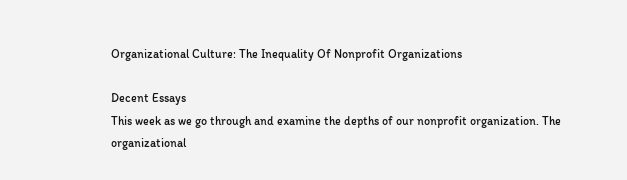Organizational Culture: The Inequality Of Nonprofit Organizations

Decent Essays
This week as we go through and examine the depths of our nonprofit organization. The organizational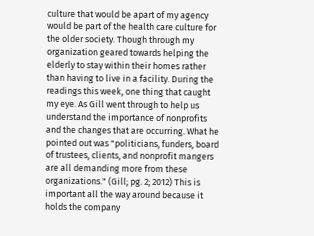culture that would be apart of my agency would be part of the health care culture for the older society. Though through my organization geared towards helping the elderly to stay within their homes rather than having to live in a facility. During the readings this week, one thing that caught my eye. As Gill went through to help us understand the importance of nonprofits and the changes that are occurring. What he pointed out was "politicians, funders, board of trustees, clients, and nonprofit mangers are all demanding more from these organizations." (Gill; pg. 2; 2012) This is important all the way around because it holds the company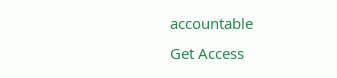accountable
Get Access